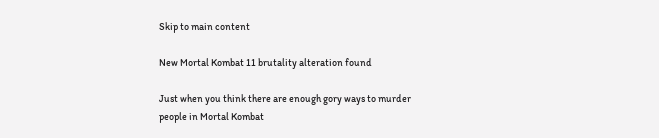Skip to main content

New Mortal Kombat 11 brutality alteration found

Just when you think there are enough gory ways to murder people in Mortal Kombat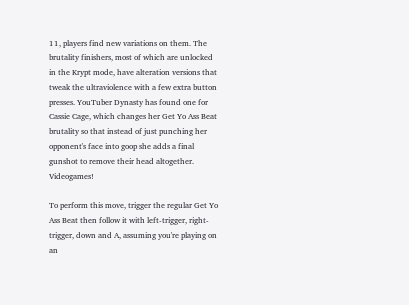11, players find new variations on them. The brutality finishers, most of which are unlocked in the Krypt mode, have alteration versions that tweak the ultraviolence with a few extra button presses. YouTuber Dynasty has found one for Cassie Cage, which changes her Get Yo Ass Beat brutality so that instead of just punching her opponent's face into goop she adds a final gunshot to remove their head altogether. Videogames!

To perform this move, trigger the regular Get Yo Ass Beat then follow it with left-trigger, right-trigger, down and A, assuming you're playing on an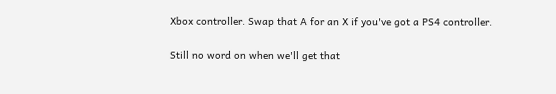Xbox controller. Swap that A for an X if you've got a PS4 controller.

Still no word on when we'll get that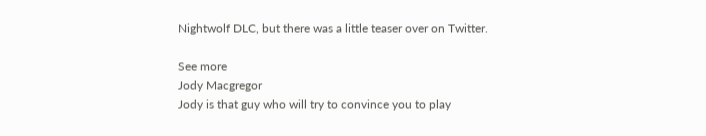Nightwolf DLC, but there was a little teaser over on Twitter.

See more
Jody Macgregor
Jody is that guy who will try to convince you to play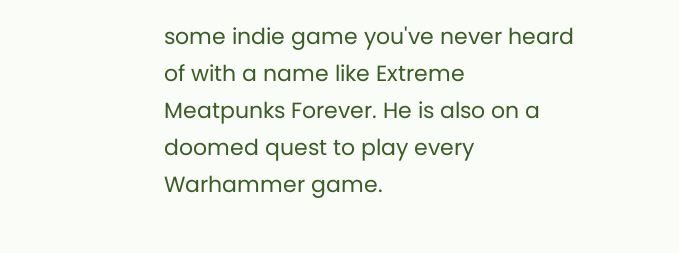some indie game you've never heard of with a name like Extreme Meatpunks Forever. He is also on a doomed quest to play every Warhammer game.